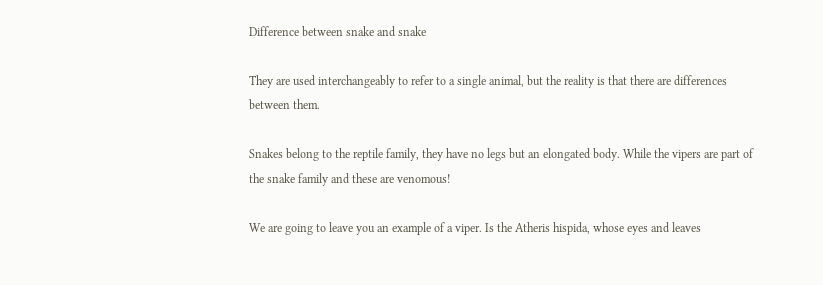Difference between snake and snake

They are used interchangeably to refer to a single animal, but the reality is that there are differences between them.

Snakes belong to the reptile family, they have no legs but an elongated body. While the vipers are part of the snake family and these are venomous!

We are going to leave you an example of a viper. Is the Atheris hispida, whose eyes and leaves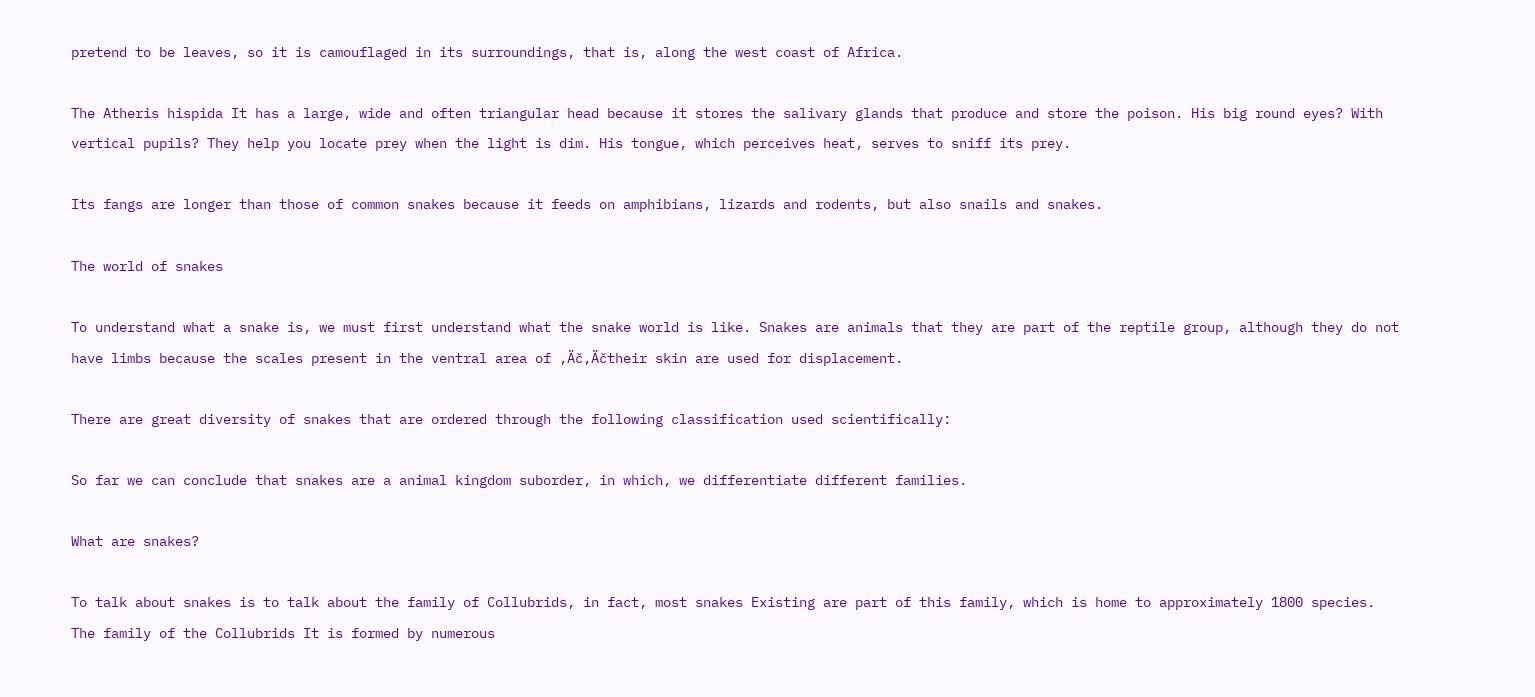pretend to be leaves, so it is camouflaged in its surroundings, that is, along the west coast of Africa.

The Atheris hispida It has a large, wide and often triangular head because it stores the salivary glands that produce and store the poison. His big round eyes? With vertical pupils? They help you locate prey when the light is dim. His tongue, which perceives heat, serves to sniff its prey.

Its fangs are longer than those of common snakes because it feeds on amphibians, lizards and rodents, but also snails and snakes.

The world of snakes

To understand what a snake is, we must first understand what the snake world is like. Snakes are animals that they are part of the reptile group, although they do not have limbs because the scales present in the ventral area of ‚Äč‚Äčtheir skin are used for displacement.

There are great diversity of snakes that are ordered through the following classification used scientifically:

So far we can conclude that snakes are a animal kingdom suborder, in which, we differentiate different families.

What are snakes?

To talk about snakes is to talk about the family of Collubrids, in fact, most snakes Existing are part of this family, which is home to approximately 1800 species. The family of the Collubrids It is formed by numerous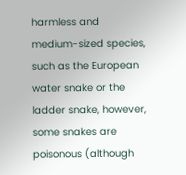harmless and medium-sized species, such as the European water snake or the ladder snake, however, some snakes are poisonous (although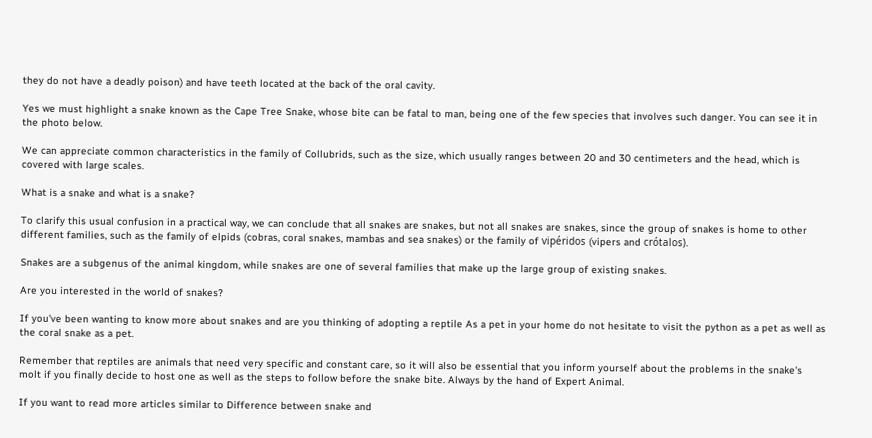they do not have a deadly poison) and have teeth located at the back of the oral cavity.

Yes we must highlight a snake known as the Cape Tree Snake, whose bite can be fatal to man, being one of the few species that involves such danger. You can see it in the photo below.

We can appreciate common characteristics in the family of Collubrids, such as the size, which usually ranges between 20 and 30 centimeters and the head, which is covered with large scales.

What is a snake and what is a snake?

To clarify this usual confusion in a practical way, we can conclude that all snakes are snakes, but not all snakes are snakes, since the group of snakes is home to other different families, such as the family of elpids (cobras, coral snakes, mambas and sea snakes) or the family of vipéridos (vipers and crótalos).

Snakes are a subgenus of the animal kingdom, while snakes are one of several families that make up the large group of existing snakes.

Are you interested in the world of snakes?

If you've been wanting to know more about snakes and are you thinking of adopting a reptile As a pet in your home do not hesitate to visit the python as a pet as well as the coral snake as a pet.

Remember that reptiles are animals that need very specific and constant care, so it will also be essential that you inform yourself about the problems in the snake's molt if you finally decide to host one as well as the steps to follow before the snake bite. Always by the hand of Expert Animal.

If you want to read more articles similar to Difference between snake and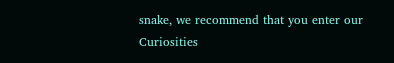snake, we recommend that you enter our Curiosities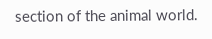section of the animal world.